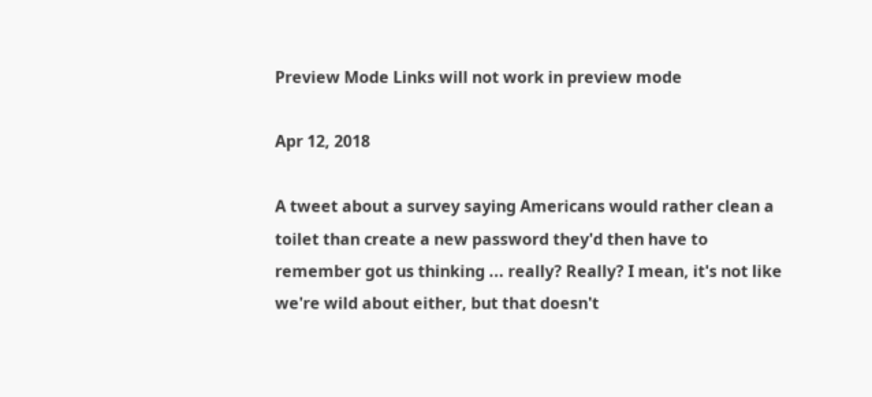Preview Mode Links will not work in preview mode

Apr 12, 2018

A tweet about a survey saying Americans would rather clean a toilet than create a new password they'd then have to remember got us thinking ... really? Really? I mean, it's not like we're wild about either, but that doesn't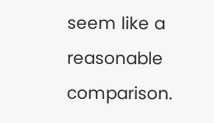seem like a reasonable comparison.